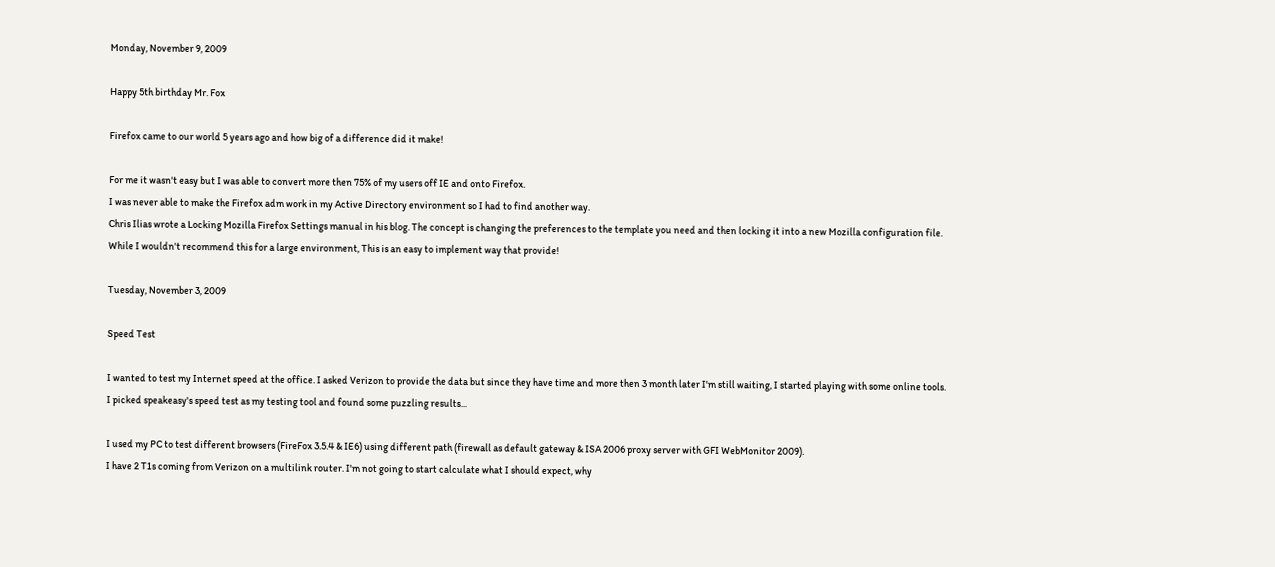Monday, November 9, 2009

Happy 5th birthday Mr. Fox

Firefox came to our world 5 years ago and how big of a difference did it make!

For me it wasn't easy but I was able to convert more then 75% of my users off IE and onto Firefox.
I was never able to make the Firefox adm work in my Active Directory environment so I had to find another way.
Chris Ilias wrote a Locking Mozilla Firefox Settings manual in his blog. The concept is changing the preferences to the template you need and then locking it into a new Mozilla configuration file.
While I wouldn't recommend this for a large environment, This is an easy to implement way that provide!

Tuesday, November 3, 2009

Speed Test

I wanted to test my Internet speed at the office. I asked Verizon to provide the data but since they have time and more then 3 month later I'm still waiting, I started playing with some online tools.
I picked speakeasy's speed test as my testing tool and found some puzzling results...

I used my PC to test different browsers (FireFox 3.5.4 & IE6) using different path (firewall as default gateway & ISA 2006 proxy server with GFI WebMonitor 2009).
I have 2 T1s coming from Verizon on a multilink router. I'm not going to start calculate what I should expect, why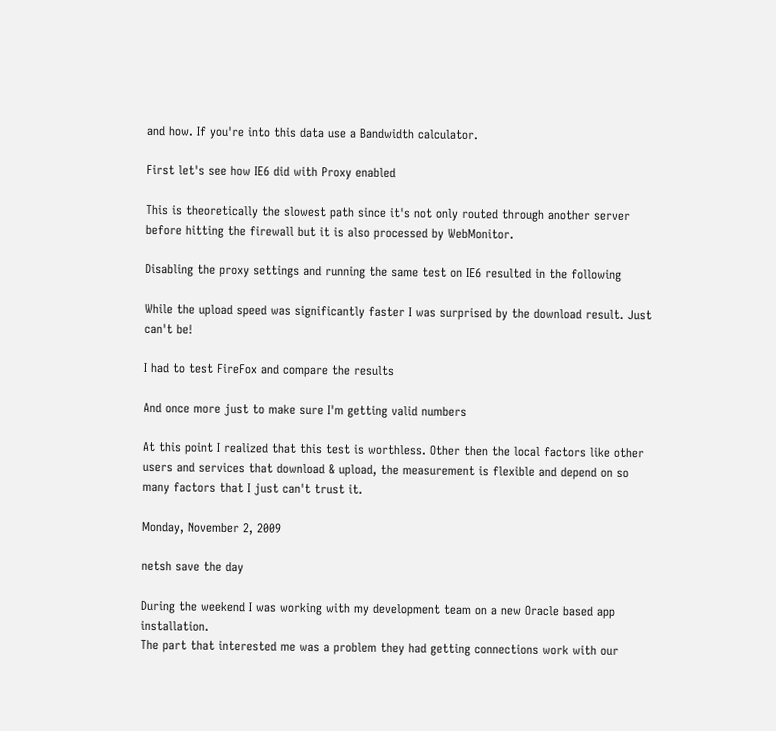and how. If you're into this data use a Bandwidth calculator.

First let's see how IE6 did with Proxy enabled

This is theoretically the slowest path since it's not only routed through another server before hitting the firewall but it is also processed by WebMonitor.

Disabling the proxy settings and running the same test on IE6 resulted in the following

While the upload speed was significantly faster I was surprised by the download result. Just can't be!

I had to test FireFox and compare the results

And once more just to make sure I'm getting valid numbers

At this point I realized that this test is worthless. Other then the local factors like other users and services that download & upload, the measurement is flexible and depend on so many factors that I just can't trust it.

Monday, November 2, 2009

netsh save the day

During the weekend I was working with my development team on a new Oracle based app installation.
The part that interested me was a problem they had getting connections work with our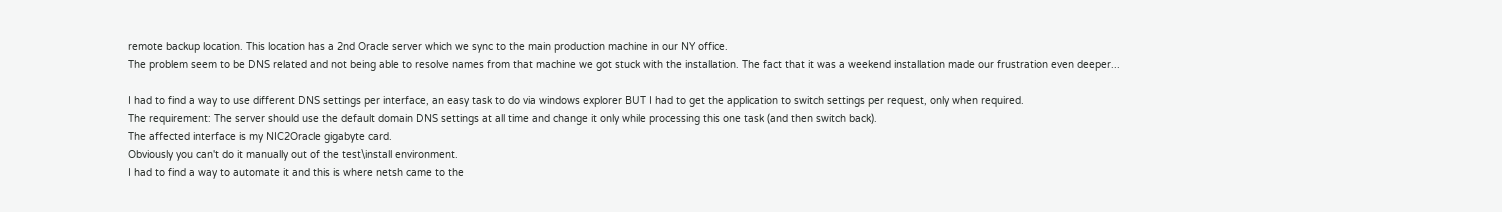remote backup location. This location has a 2nd Oracle server which we sync to the main production machine in our NY office.
The problem seem to be DNS related and not being able to resolve names from that machine we got stuck with the installation. The fact that it was a weekend installation made our frustration even deeper...

I had to find a way to use different DNS settings per interface, an easy task to do via windows explorer BUT I had to get the application to switch settings per request, only when required.
The requirement: The server should use the default domain DNS settings at all time and change it only while processing this one task (and then switch back).
The affected interface is my NIC2Oracle gigabyte card.
Obviously you can't do it manually out of the test\install environment.
I had to find a way to automate it and this is where netsh came to the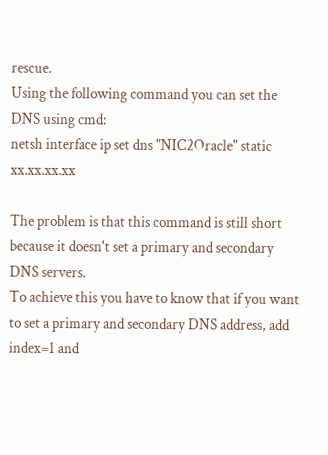rescue.
Using the following command you can set the DNS using cmd:
netsh interface ip set dns "NIC2Oracle" static xx.xx.xx.xx

The problem is that this command is still short because it doesn't set a primary and secondary DNS servers.
To achieve this you have to know that if you want to set a primary and secondary DNS address, add index=1 and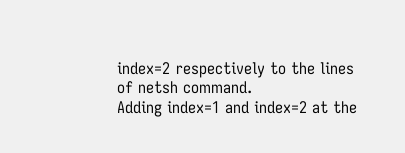index=2 respectively to the lines of netsh command.
Adding index=1 and index=2 at the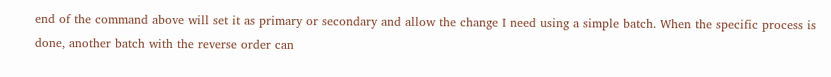end of the command above will set it as primary or secondary and allow the change I need using a simple batch. When the specific process is done, another batch with the reverse order can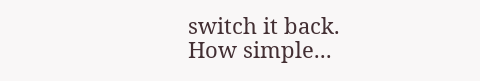switch it back.
How simple...